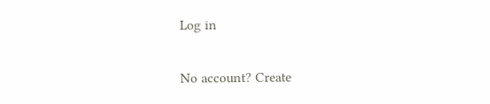Log in

No account? Create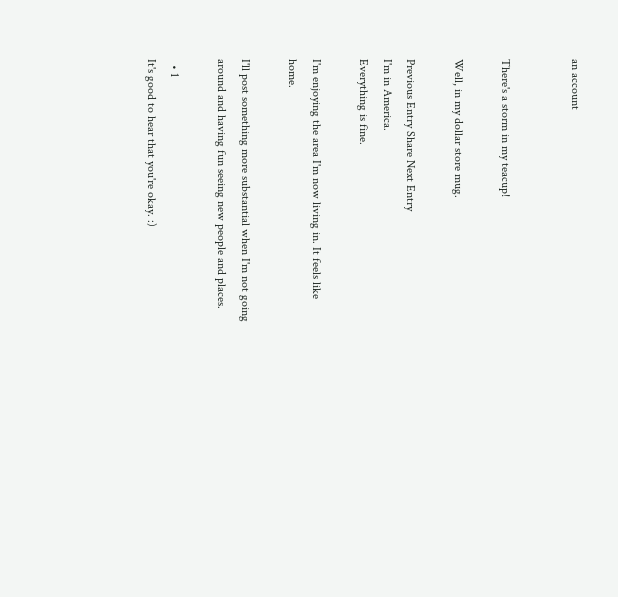an account


There's a storm in my teacup!

Well, in my dollar store mug.

Previous Entry Share Next Entry
I'm in America.
Everything is fine.

I'm enjoying the area I'm now living in. It feels like home.

I'll post something more substantial when I'm not going around and having fun seeing new people and places.

  • 1
It's good to hear that you're okay. :)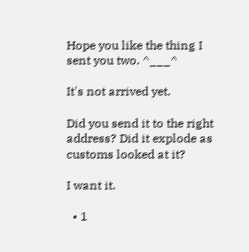Hope you like the thing I sent you two. ^___^

It's not arrived yet.

Did you send it to the right address? Did it explode as customs looked at it?

I want it.

  • 1